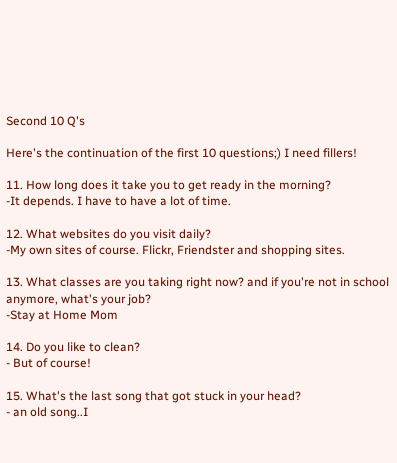Second 10 Q's

Here's the continuation of the first 10 questions;) I need fillers!

11. How long does it take you to get ready in the morning?
-It depends. I have to have a lot of time.

12. What websites do you visit daily?
-My own sites of course. Flickr, Friendster and shopping sites.

13. What classes are you taking right now? and if you're not in school anymore, what's your job?
-Stay at Home Mom

14. Do you like to clean?
- But of course!

15. What's the last song that got stuck in your head?
- an old song..I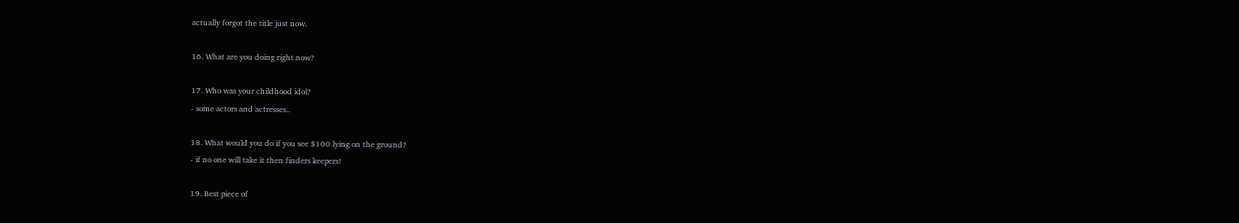actually forgot the title just now.

16. What are you doing right now?

17. Who was your childhood idol?
- some actors and actresses..

18. What would you do if you see $100 lying on the ground?
- if no one will take it then finders keepers!

19. Best piece of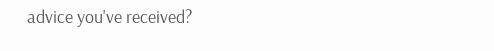advice you've received?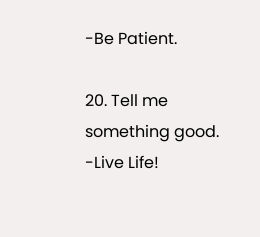-Be Patient.

20. Tell me something good.
-Live Life!